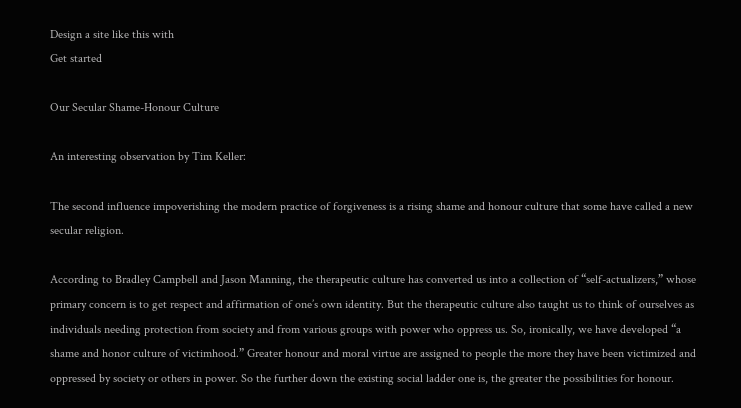Design a site like this with
Get started

Our Secular Shame-Honour Culture

An interesting observation by Tim Keller:

The second influence impoverishing the modern practice of forgiveness is a rising shame and honour culture that some have called a new secular religion.

According to Bradley Campbell and Jason Manning, the therapeutic culture has converted us into a collection of “self-actualizers,” whose primary concern is to get respect and affirmation of one’s own identity. But the therapeutic culture also taught us to think of ourselves as individuals needing protection from society and from various groups with power who oppress us. So, ironically, we have developed “a shame and honor culture of victimhood.” Greater honour and moral virtue are assigned to people the more they have been victimized and oppressed by society or others in power. So the further down the existing social ladder one is, the greater the possibilities for honour.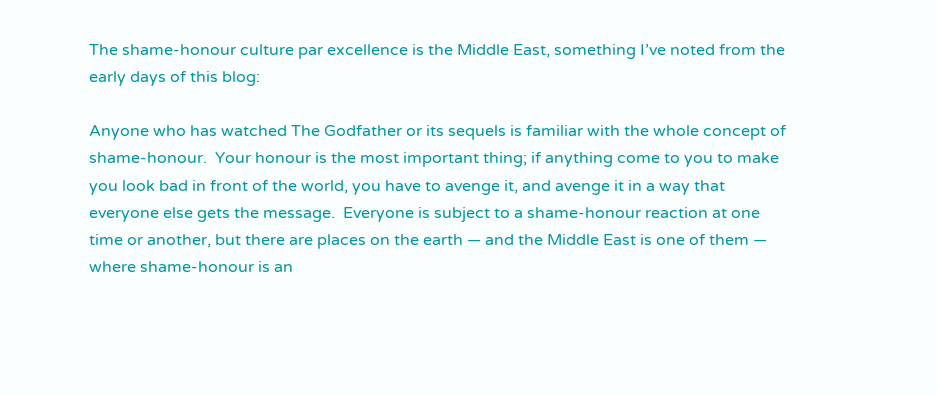The shame-honour culture par excellence is the Middle East, something I’ve noted from the early days of this blog:

Anyone who has watched The Godfather or its sequels is familiar with the whole concept of shame-honour.  Your honour is the most important thing; if anything come to you to make you look bad in front of the world, you have to avenge it, and avenge it in a way that everyone else gets the message.  Everyone is subject to a shame-honour reaction at one time or another, but there are places on the earth — and the Middle East is one of them — where shame-honour is an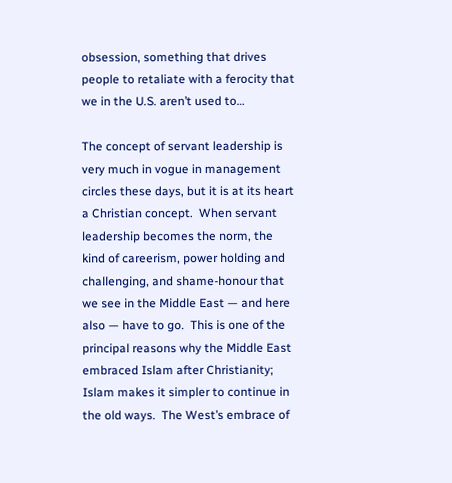obsession, something that drives people to retaliate with a ferocity that we in the U.S. aren’t used to…

The concept of servant leadership is very much in vogue in management circles these days, but it is at its heart a Christian concept.  When servant leadership becomes the norm, the kind of careerism, power holding and challenging, and shame-honour that we see in the Middle East — and here also — have to go.  This is one of the principal reasons why the Middle East embraced Islam after Christianity; Islam makes it simpler to continue in the old ways.  The West’s embrace of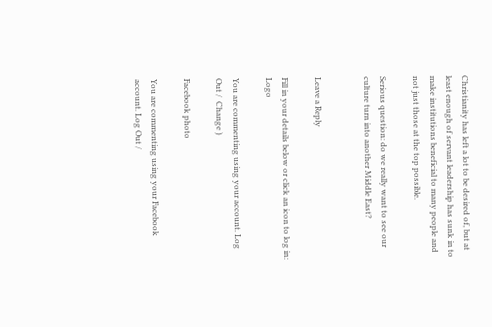Christianity has left a lot to be desired of, but at least enough of servant leadership has sunk in to make institutions beneficial to many people and not just those at the top possible.

Serious question: do we really want to see our culture turn into another Middle East?


Leave a Reply

Fill in your details below or click an icon to log in: Logo

You are commenting using your account. Log Out /  Change )

Facebook photo

You are commenting using your Facebook account. Log Out /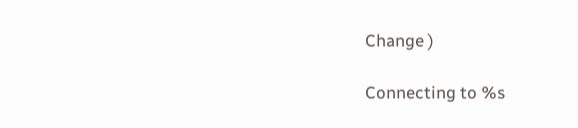Change )

Connecting to %s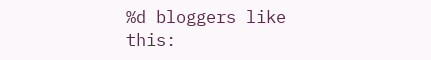%d bloggers like this: